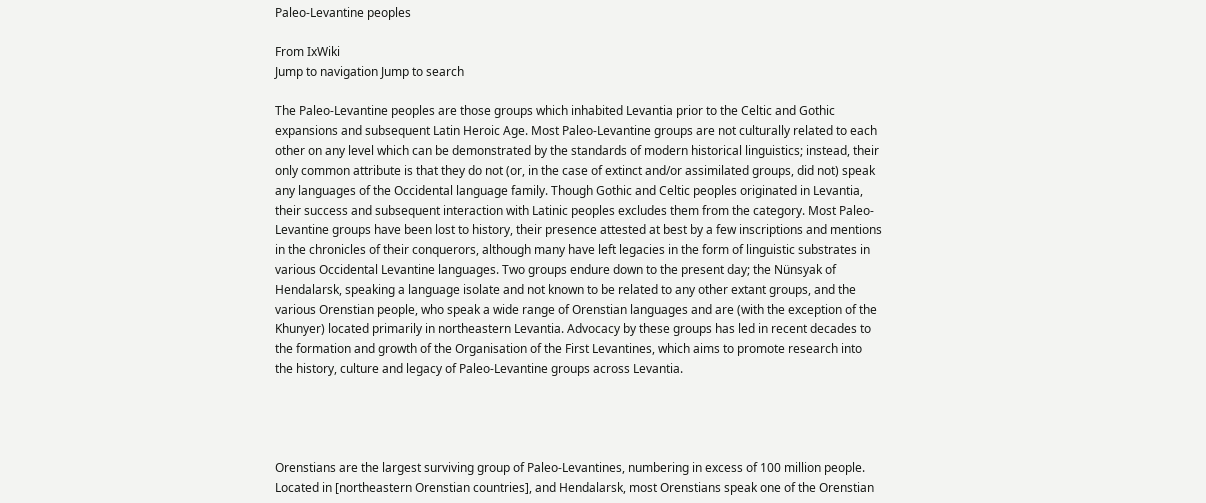Paleo-Levantine peoples

From IxWiki
Jump to navigation Jump to search

The Paleo-Levantine peoples are those groups which inhabited Levantia prior to the Celtic and Gothic expansions and subsequent Latin Heroic Age. Most Paleo-Levantine groups are not culturally related to each other on any level which can be demonstrated by the standards of modern historical linguistics; instead, their only common attribute is that they do not (or, in the case of extinct and/or assimilated groups, did not) speak any languages of the Occidental language family. Though Gothic and Celtic peoples originated in Levantia, their success and subsequent interaction with Latinic peoples excludes them from the category. Most Paleo-Levantine groups have been lost to history, their presence attested at best by a few inscriptions and mentions in the chronicles of their conquerors, although many have left legacies in the form of linguistic substrates in various Occidental Levantine languages. Two groups endure down to the present day; the Nünsyak of Hendalarsk, speaking a language isolate and not known to be related to any other extant groups, and the various Orenstian people, who speak a wide range of Orenstian languages and are (with the exception of the Khunyer) located primarily in northeastern Levantia. Advocacy by these groups has led in recent decades to the formation and growth of the Organisation of the First Levantines, which aims to promote research into the history, culture and legacy of Paleo-Levantine groups across Levantia.




Orenstians are the largest surviving group of Paleo-Levantines, numbering in excess of 100 million people. Located in [northeastern Orenstian countries], and Hendalarsk, most Orenstians speak one of the Orenstian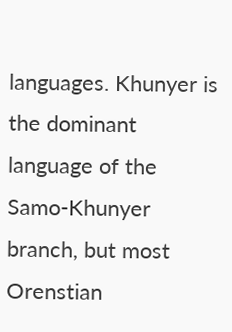languages. Khunyer is the dominant language of the Samo-Khunyer branch, but most Orenstian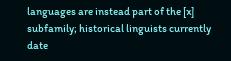languages are instead part of the [x] subfamily; historical linguists currently date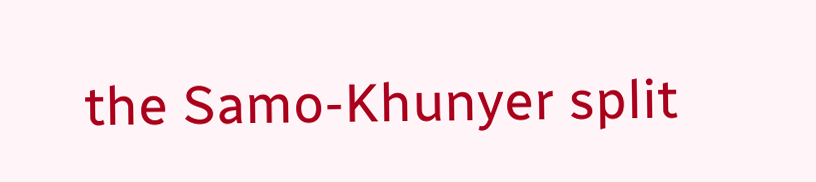the Samo-Khunyer split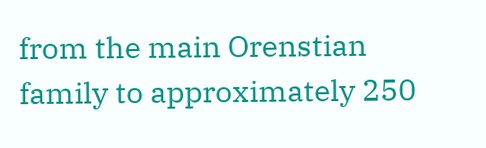from the main Orenstian family to approximately 250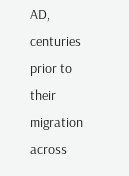AD, centuries prior to their migration across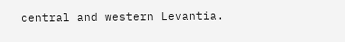central and western Levantia.